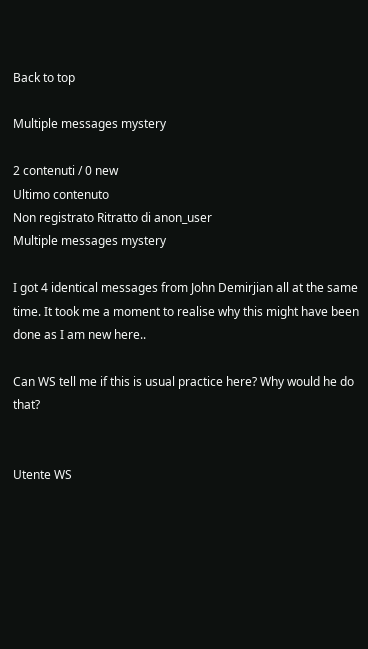Back to top

Multiple messages mystery

2 contenuti / 0 new
Ultimo contenuto
Non registrato Ritratto di anon_user
Multiple messages mystery

I got 4 identical messages from John Demirjian all at the same time. It took me a moment to realise why this might have been done as I am new here..

Can WS tell me if this is usual practice here? Why would he do that?


Utente WS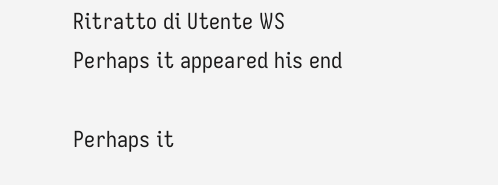Ritratto di Utente WS
Perhaps it appeared his end

Perhaps it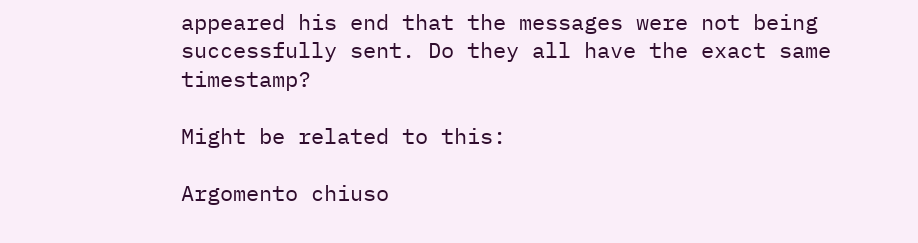appeared his end that the messages were not being successfully sent. Do they all have the exact same timestamp?

Might be related to this:

Argomento chiuso